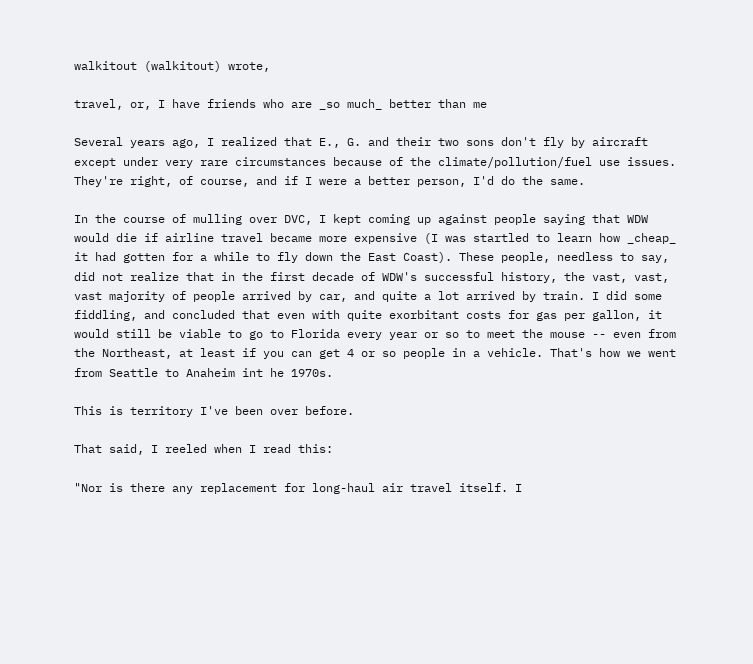walkitout (walkitout) wrote,

travel, or, I have friends who are _so much_ better than me

Several years ago, I realized that E., G. and their two sons don't fly by aircraft except under very rare circumstances because of the climate/pollution/fuel use issues. They're right, of course, and if I were a better person, I'd do the same.

In the course of mulling over DVC, I kept coming up against people saying that WDW would die if airline travel became more expensive (I was startled to learn how _cheap_ it had gotten for a while to fly down the East Coast). These people, needless to say, did not realize that in the first decade of WDW's successful history, the vast, vast, vast majority of people arrived by car, and quite a lot arrived by train. I did some fiddling, and concluded that even with quite exorbitant costs for gas per gallon, it would still be viable to go to Florida every year or so to meet the mouse -- even from the Northeast, at least if you can get 4 or so people in a vehicle. That's how we went from Seattle to Anaheim int he 1970s.

This is territory I've been over before.

That said, I reeled when I read this:

"Nor is there any replacement for long-haul air travel itself. I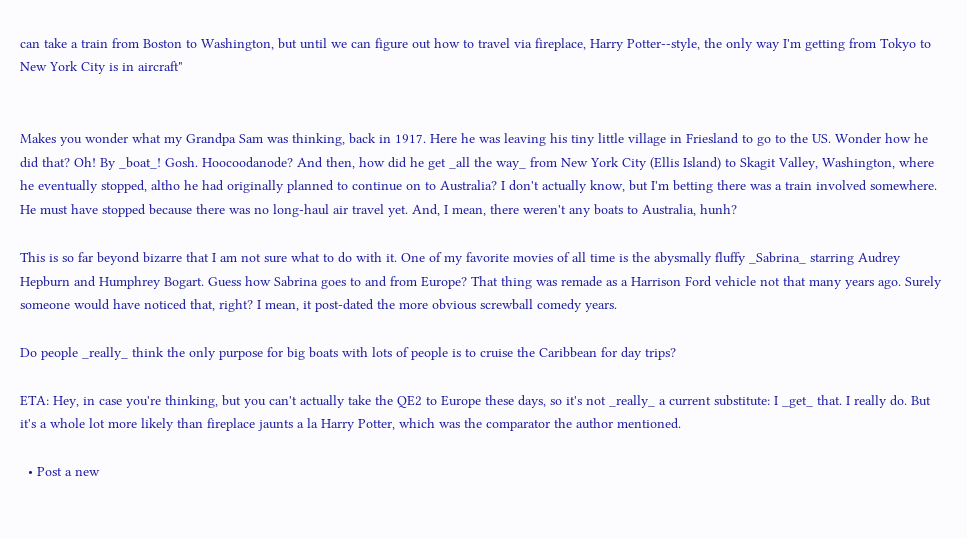can take a train from Boston to Washington, but until we can figure out how to travel via fireplace, Harry Potter--style, the only way I'm getting from Tokyo to New York City is in aircraft"


Makes you wonder what my Grandpa Sam was thinking, back in 1917. Here he was leaving his tiny little village in Friesland to go to the US. Wonder how he did that? Oh! By _boat_! Gosh. Hoocoodanode? And then, how did he get _all the way_ from New York City (Ellis Island) to Skagit Valley, Washington, where he eventually stopped, altho he had originally planned to continue on to Australia? I don't actually know, but I'm betting there was a train involved somewhere. He must have stopped because there was no long-haul air travel yet. And, I mean, there weren't any boats to Australia, hunh?

This is so far beyond bizarre that I am not sure what to do with it. One of my favorite movies of all time is the abysmally fluffy _Sabrina_ starring Audrey Hepburn and Humphrey Bogart. Guess how Sabrina goes to and from Europe? That thing was remade as a Harrison Ford vehicle not that many years ago. Surely someone would have noticed that, right? I mean, it post-dated the more obvious screwball comedy years.

Do people _really_ think the only purpose for big boats with lots of people is to cruise the Caribbean for day trips?

ETA: Hey, in case you're thinking, but you can't actually take the QE2 to Europe these days, so it's not _really_ a current substitute: I _get_ that. I really do. But it's a whole lot more likely than fireplace jaunts a la Harry Potter, which was the comparator the author mentioned.

  • Post a new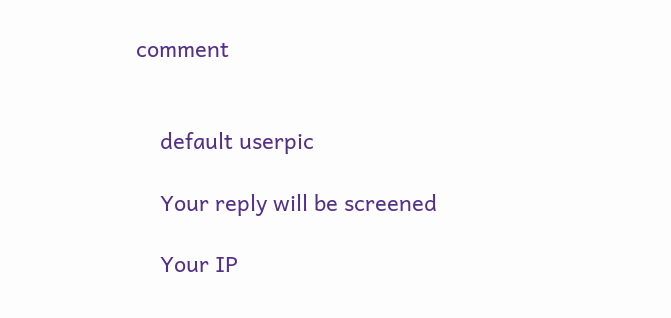comment


    default userpic

    Your reply will be screened

    Your IP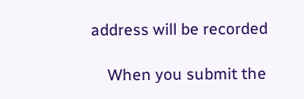address will be recorded

    When you submit the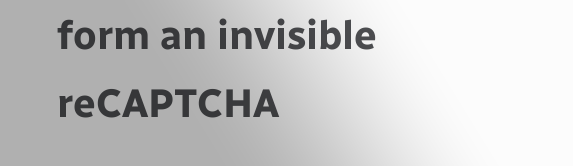form an invisible reCAPTCHA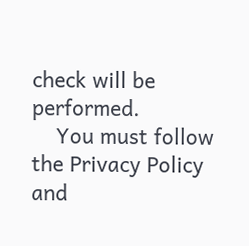check will be performed.
    You must follow the Privacy Policy and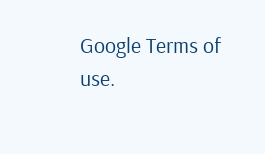Google Terms of use.